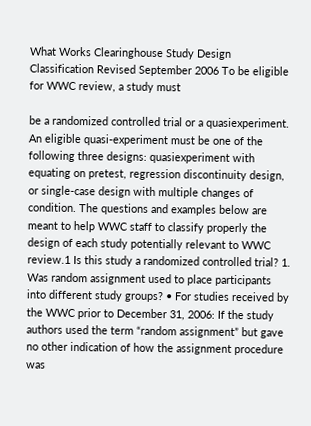What Works Clearinghouse Study Design Classification Revised September 2006 To be eligible for WWC review, a study must

be a randomized controlled trial or a quasiexperiment. An eligible quasi-experiment must be one of the following three designs: quasiexperiment with equating on pretest, regression discontinuity design, or single-case design with multiple changes of condition. The questions and examples below are meant to help WWC staff to classify properly the design of each study potentially relevant to WWC review.1 Is this study a randomized controlled trial? 1. Was random assignment used to place participants into different study groups? • For studies received by the WWC prior to December 31, 2006: If the study authors used the term “random assignment” but gave no other indication of how the assignment procedure was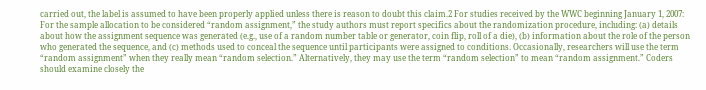carried out, the label is assumed to have been properly applied unless there is reason to doubt this claim.2 For studies received by the WWC beginning January 1, 2007: For the sample allocation to be considered “random assignment,” the study authors must report specifics about the randomization procedure, including: (a) details about how the assignment sequence was generated (e.g., use of a random number table or generator, coin flip, roll of a die), (b) information about the role of the person who generated the sequence, and (c) methods used to conceal the sequence until participants were assigned to conditions. Occasionally, researchers will use the term “random assignment” when they really mean “random selection.” Alternatively, they may use the term “random selection” to mean “random assignment.” Coders should examine closely the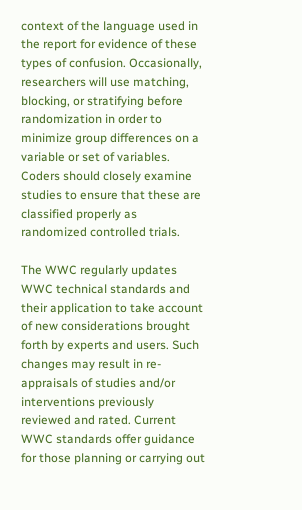context of the language used in the report for evidence of these types of confusion. Occasionally, researchers will use matching, blocking, or stratifying before randomization in order to minimize group differences on a variable or set of variables. Coders should closely examine studies to ensure that these are classified properly as randomized controlled trials.

The WWC regularly updates WWC technical standards and their application to take account of new considerations brought forth by experts and users. Such changes may result in re-appraisals of studies and/or interventions previously reviewed and rated. Current WWC standards offer guidance for those planning or carrying out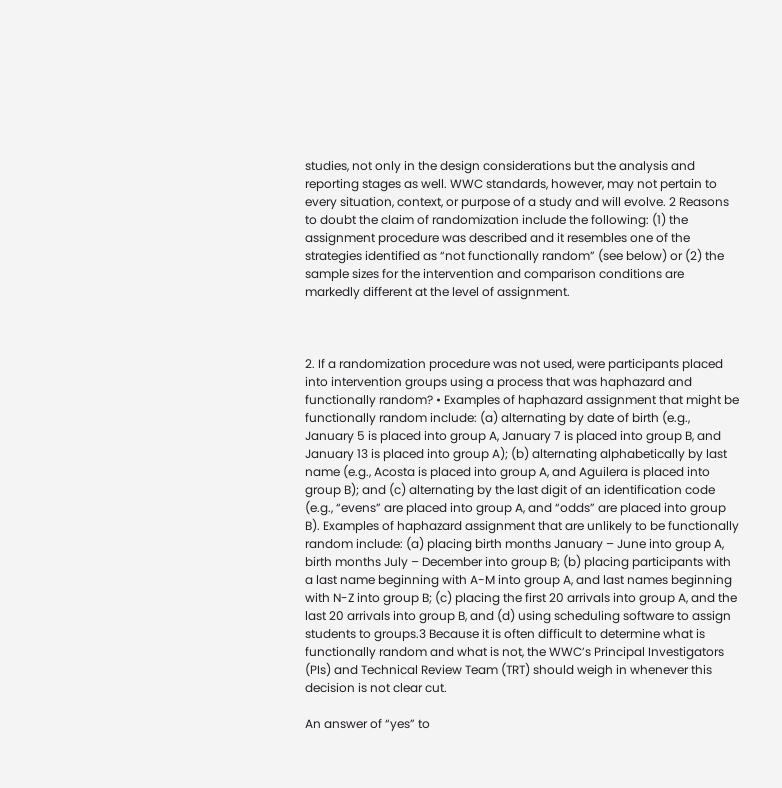studies, not only in the design considerations but the analysis and reporting stages as well. WWC standards, however, may not pertain to every situation, context, or purpose of a study and will evolve. 2 Reasons to doubt the claim of randomization include the following: (1) the assignment procedure was described and it resembles one of the strategies identified as “not functionally random” (see below) or (2) the sample sizes for the intervention and comparison conditions are markedly different at the level of assignment.



2. If a randomization procedure was not used, were participants placed into intervention groups using a process that was haphazard and functionally random? • Examples of haphazard assignment that might be functionally random include: (a) alternating by date of birth (e.g., January 5 is placed into group A, January 7 is placed into group B, and January 13 is placed into group A); (b) alternating alphabetically by last name (e.g., Acosta is placed into group A, and Aguilera is placed into group B); and (c) alternating by the last digit of an identification code (e.g., “evens” are placed into group A, and “odds” are placed into group B). Examples of haphazard assignment that are unlikely to be functionally random include: (a) placing birth months January – June into group A, birth months July – December into group B; (b) placing participants with a last name beginning with A-M into group A, and last names beginning with N-Z into group B; (c) placing the first 20 arrivals into group A, and the last 20 arrivals into group B, and (d) using scheduling software to assign students to groups.3 Because it is often difficult to determine what is functionally random and what is not, the WWC’s Principal Investigators (PIs) and Technical Review Team (TRT) should weigh in whenever this decision is not clear cut.

An answer of “yes” to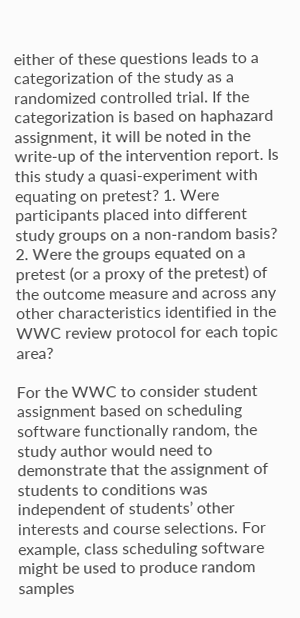either of these questions leads to a categorization of the study as a randomized controlled trial. If the categorization is based on haphazard assignment, it will be noted in the write-up of the intervention report. Is this study a quasi-experiment with equating on pretest? 1. Were participants placed into different study groups on a non-random basis? 2. Were the groups equated on a pretest (or a proxy of the pretest) of the outcome measure and across any other characteristics identified in the WWC review protocol for each topic area?

For the WWC to consider student assignment based on scheduling software functionally random, the study author would need to demonstrate that the assignment of students to conditions was independent of students’ other interests and course selections. For example, class scheduling software might be used to produce random samples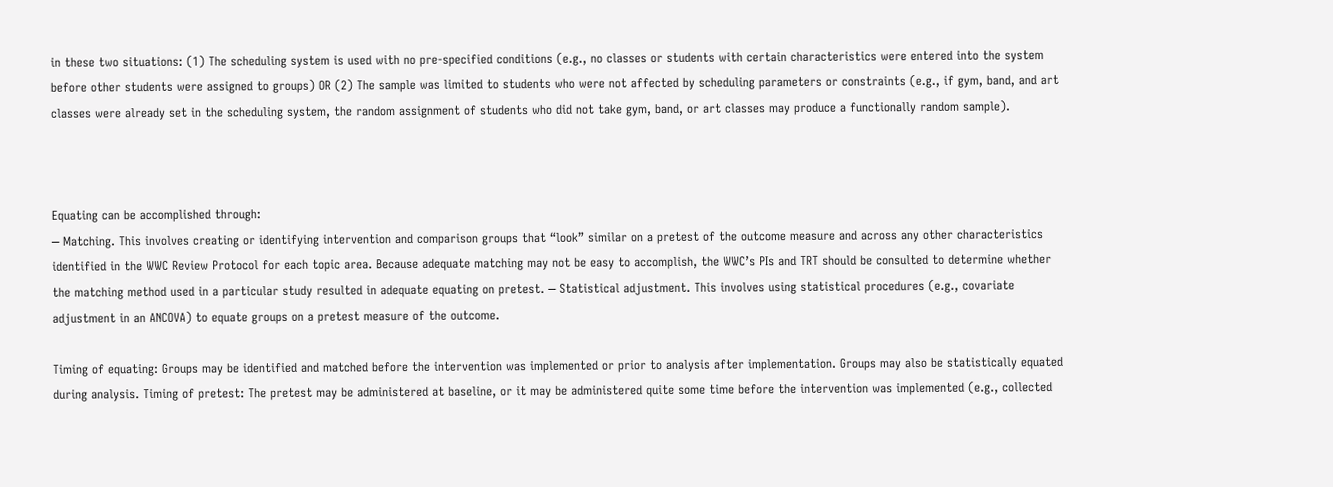in these two situations: (1) The scheduling system is used with no pre-specified conditions (e.g., no classes or students with certain characteristics were entered into the system before other students were assigned to groups) OR (2) The sample was limited to students who were not affected by scheduling parameters or constraints (e.g., if gym, band, and art classes were already set in the scheduling system, the random assignment of students who did not take gym, band, or art classes may produce a functionally random sample).



Equating can be accomplished through:
⎯ Matching. This involves creating or identifying intervention and comparison groups that “look” similar on a pretest of the outcome measure and across any other characteristics identified in the WWC Review Protocol for each topic area. Because adequate matching may not be easy to accomplish, the WWC’s PIs and TRT should be consulted to determine whether the matching method used in a particular study resulted in adequate equating on pretest. ⎯ Statistical adjustment. This involves using statistical procedures (e.g., covariate adjustment in an ANCOVA) to equate groups on a pretest measure of the outcome.

Timing of equating: Groups may be identified and matched before the intervention was implemented or prior to analysis after implementation. Groups may also be statistically equated during analysis. Timing of pretest: The pretest may be administered at baseline, or it may be administered quite some time before the intervention was implemented (e.g., collected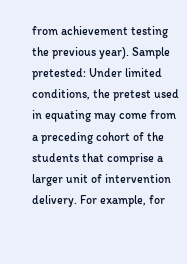from achievement testing the previous year). Sample pretested: Under limited conditions, the pretest used in equating may come from a preceding cohort of the students that comprise a larger unit of intervention delivery. For example, for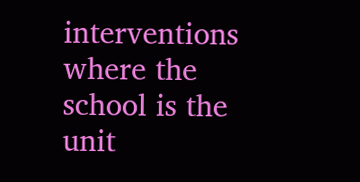interventions where the school is the unit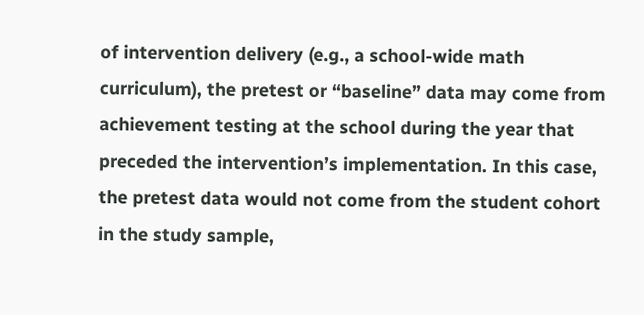of intervention delivery (e.g., a school-wide math curriculum), the pretest or “baseline” data may come from achievement testing at the school during the year that preceded the intervention’s implementation. In this case, the pretest data would not come from the student cohort in the study sample,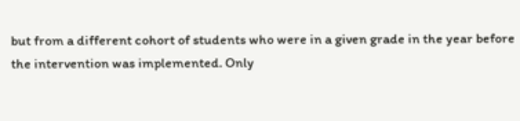but from a different cohort of students who were in a given grade in the year before the intervention was implemented. Only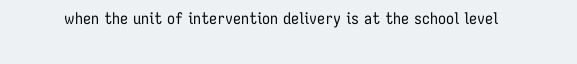when the unit of intervention delivery is at the school level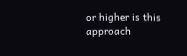or higher is this approach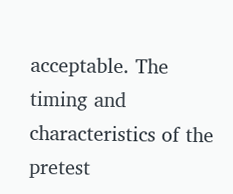acceptable. The timing and characteristics of the pretest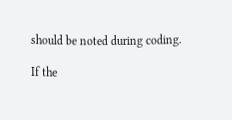should be noted during coding.

If the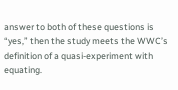answer to both of these questions is “yes,” then the study meets the WWC’s definition of a quasi-experiment with equating.